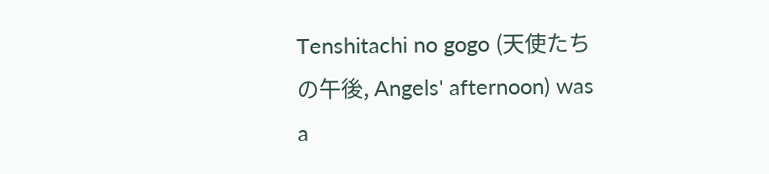Tenshitachi no gogo (天使たちの午後, Angels' afternoon) was a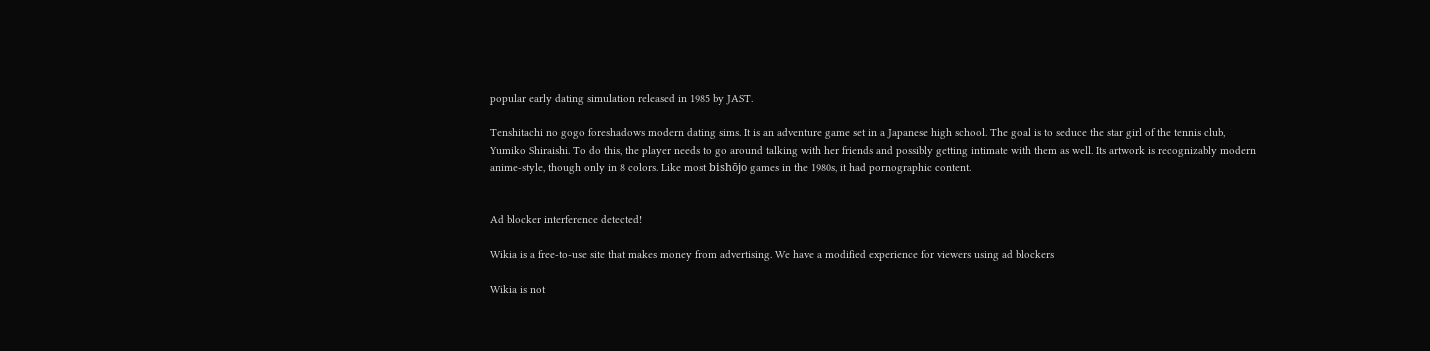popular early dating simulation released in 1985 by JAST.

Tenshitachi no gogo foreshadows modern dating sims. It is an adventure game set in a Japanese high school. The goal is to seduce the star girl of the tennis club, Yumiko Shiraishi. To do this, the player needs to go around talking with her friends and possibly getting intimate with them as well. Its artwork is recognizably modern anime-style, though only in 8 colors. Like most bishōjo games in the 1980s, it had pornographic content.


Ad blocker interference detected!

Wikia is a free-to-use site that makes money from advertising. We have a modified experience for viewers using ad blockers

Wikia is not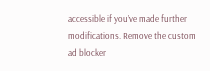accessible if you’ve made further modifications. Remove the custom ad blocker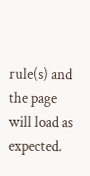rule(s) and the page will load as expected.